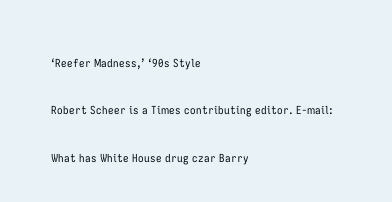‘Reefer Madness,’ ‘90s Style

Robert Scheer is a Times contributing editor. E-mail:

What has White House drug czar Barry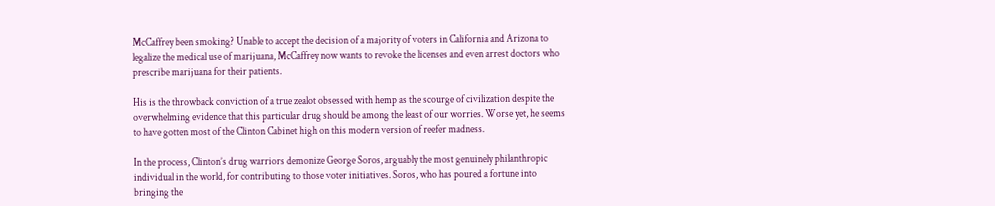McCaffrey been smoking? Unable to accept the decision of a majority of voters in California and Arizona to legalize the medical use of marijuana, McCaffrey now wants to revoke the licenses and even arrest doctors who prescribe marijuana for their patients.

His is the throwback conviction of a true zealot obsessed with hemp as the scourge of civilization despite the overwhelming evidence that this particular drug should be among the least of our worries. Worse yet, he seems to have gotten most of the Clinton Cabinet high on this modern version of reefer madness.

In the process, Clinton’s drug warriors demonize George Soros, arguably the most genuinely philanthropic individual in the world, for contributing to those voter initiatives. Soros, who has poured a fortune into bringing the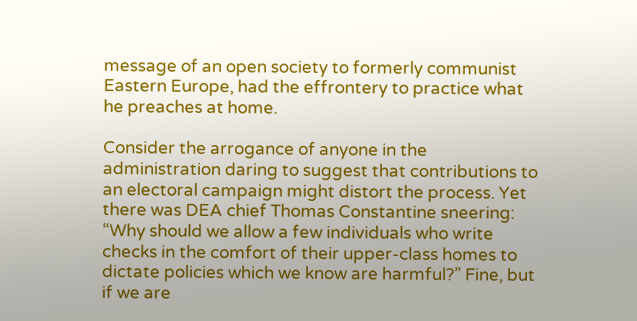message of an open society to formerly communist Eastern Europe, had the effrontery to practice what he preaches at home.

Consider the arrogance of anyone in the administration daring to suggest that contributions to an electoral campaign might distort the process. Yet there was DEA chief Thomas Constantine sneering: “Why should we allow a few individuals who write checks in the comfort of their upper-class homes to dictate policies which we know are harmful?” Fine, but if we are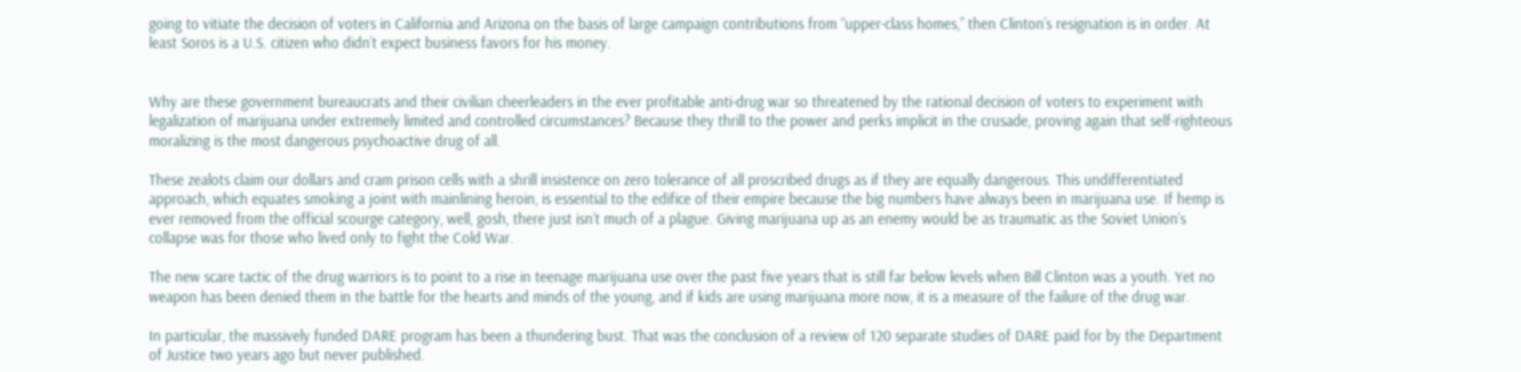going to vitiate the decision of voters in California and Arizona on the basis of large campaign contributions from “upper-class homes,” then Clinton’s resignation is in order. At least Soros is a U.S. citizen who didn’t expect business favors for his money.


Why are these government bureaucrats and their civilian cheerleaders in the ever profitable anti-drug war so threatened by the rational decision of voters to experiment with legalization of marijuana under extremely limited and controlled circumstances? Because they thrill to the power and perks implicit in the crusade, proving again that self-righteous moralizing is the most dangerous psychoactive drug of all.

These zealots claim our dollars and cram prison cells with a shrill insistence on zero tolerance of all proscribed drugs as if they are equally dangerous. This undifferentiated approach, which equates smoking a joint with mainlining heroin, is essential to the edifice of their empire because the big numbers have always been in marijuana use. If hemp is ever removed from the official scourge category, well, gosh, there just isn’t much of a plague. Giving marijuana up as an enemy would be as traumatic as the Soviet Union’s collapse was for those who lived only to fight the Cold War.

The new scare tactic of the drug warriors is to point to a rise in teenage marijuana use over the past five years that is still far below levels when Bill Clinton was a youth. Yet no weapon has been denied them in the battle for the hearts and minds of the young, and if kids are using marijuana more now, it is a measure of the failure of the drug war.

In particular, the massively funded DARE program has been a thundering bust. That was the conclusion of a review of 120 separate studies of DARE paid for by the Department of Justice two years ago but never published.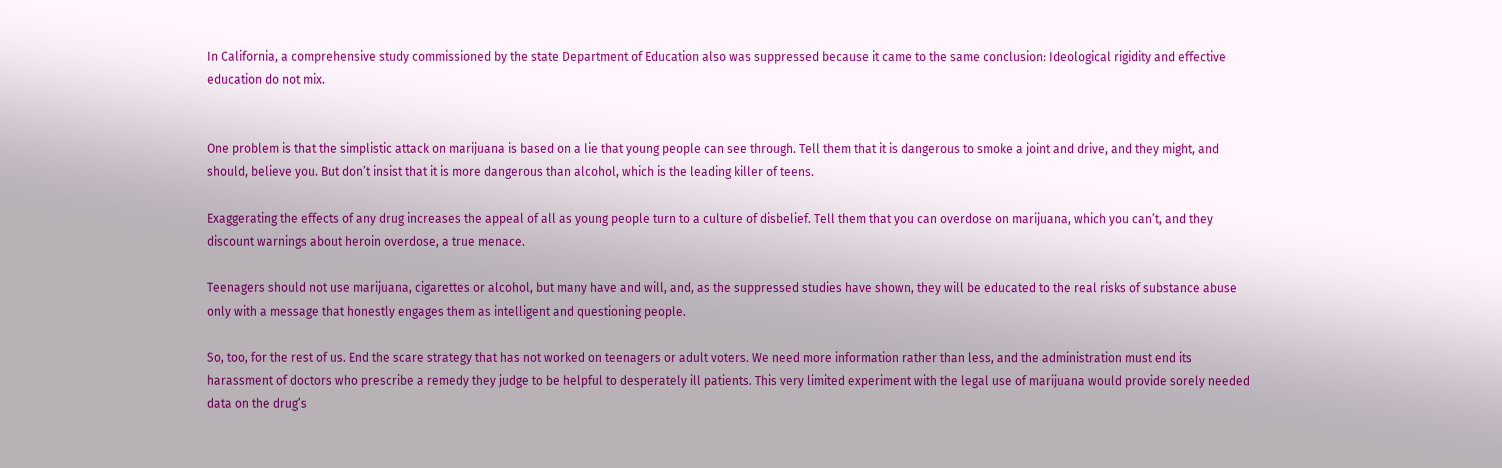In California, a comprehensive study commissioned by the state Department of Education also was suppressed because it came to the same conclusion: Ideological rigidity and effective education do not mix.


One problem is that the simplistic attack on marijuana is based on a lie that young people can see through. Tell them that it is dangerous to smoke a joint and drive, and they might, and should, believe you. But don’t insist that it is more dangerous than alcohol, which is the leading killer of teens.

Exaggerating the effects of any drug increases the appeal of all as young people turn to a culture of disbelief. Tell them that you can overdose on marijuana, which you can’t, and they discount warnings about heroin overdose, a true menace.

Teenagers should not use marijuana, cigarettes or alcohol, but many have and will, and, as the suppressed studies have shown, they will be educated to the real risks of substance abuse only with a message that honestly engages them as intelligent and questioning people.

So, too, for the rest of us. End the scare strategy that has not worked on teenagers or adult voters. We need more information rather than less, and the administration must end its harassment of doctors who prescribe a remedy they judge to be helpful to desperately ill patients. This very limited experiment with the legal use of marijuana would provide sorely needed data on the drug’s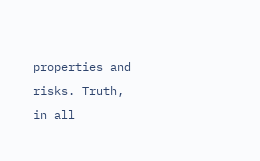properties and risks. Truth, in all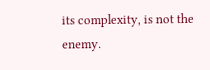its complexity, is not the enemy.